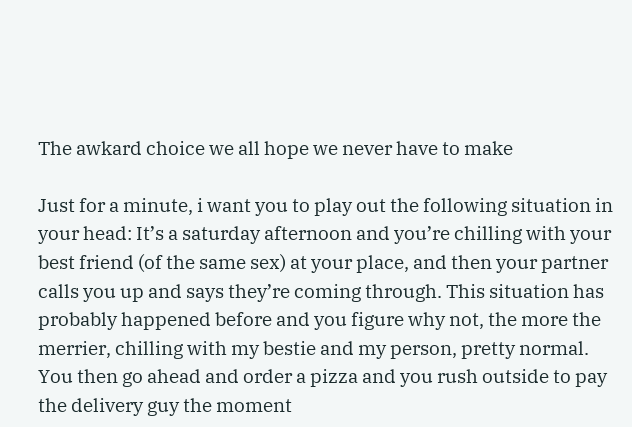The awkard choice we all hope we never have to make

Just for a minute, i want you to play out the following situation in your head: It’s a saturday afternoon and you’re chilling with your best friend (of the same sex) at your place, and then your partner calls you up and says they’re coming through. This situation has probably happened before and you figure why not, the more the merrier, chilling with my bestie and my person, pretty normal. You then go ahead and order a pizza and you rush outside to pay the delivery guy the moment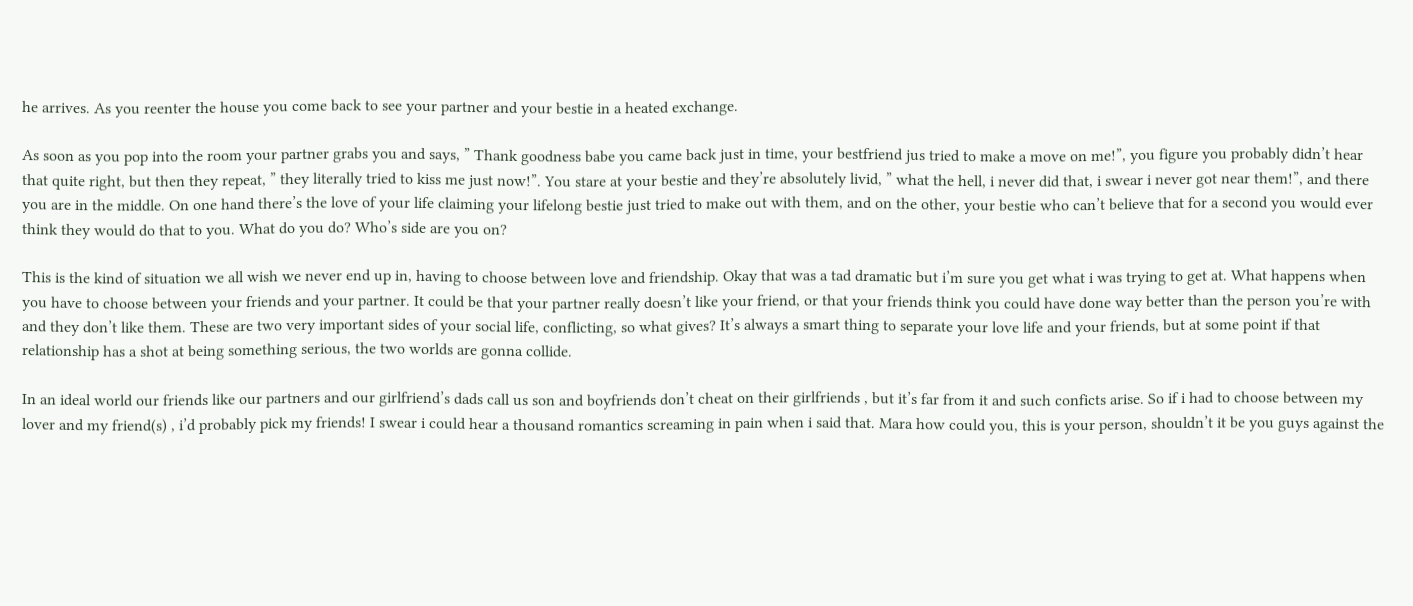he arrives. As you reenter the house you come back to see your partner and your bestie in a heated exchange.

As soon as you pop into the room your partner grabs you and says, ” Thank goodness babe you came back just in time, your bestfriend jus tried to make a move on me!”, you figure you probably didn’t hear that quite right, but then they repeat, ” they literally tried to kiss me just now!”. You stare at your bestie and they’re absolutely livid, ” what the hell, i never did that, i swear i never got near them!”, and there you are in the middle. On one hand there’s the love of your life claiming your lifelong bestie just tried to make out with them, and on the other, your bestie who can’t believe that for a second you would ever think they would do that to you. What do you do? Who’s side are you on?

This is the kind of situation we all wish we never end up in, having to choose between love and friendship. Okay that was a tad dramatic but i’m sure you get what i was trying to get at. What happens when you have to choose between your friends and your partner. It could be that your partner really doesn’t like your friend, or that your friends think you could have done way better than the person you’re with and they don’t like them. These are two very important sides of your social life, conflicting, so what gives? It’s always a smart thing to separate your love life and your friends, but at some point if that relationship has a shot at being something serious, the two worlds are gonna collide.

In an ideal world our friends like our partners and our girlfriend’s dads call us son and boyfriends don’t cheat on their girlfriends , but it’s far from it and such conficts arise. So if i had to choose between my lover and my friend(s) , i’d probably pick my friends! I swear i could hear a thousand romantics screaming in pain when i said that. Mara how could you, this is your person, shouldn’t it be you guys against the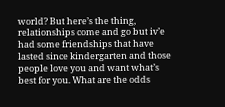world? But here’s the thing, relationships come and go but iv’e had some friendships that have lasted since kindergarten and those people love you and want what’s best for you. What are the odds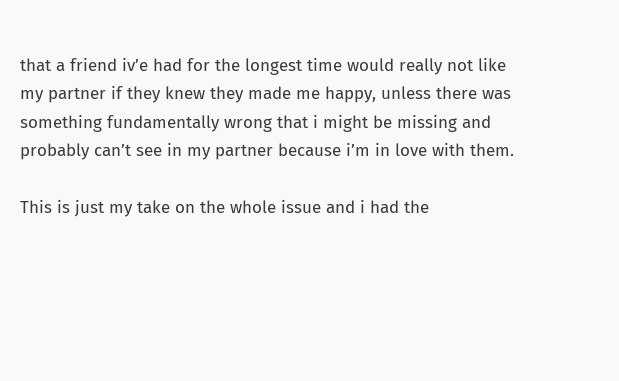that a friend iv’e had for the longest time would really not like my partner if they knew they made me happy, unless there was something fundamentally wrong that i might be missing and probably can’t see in my partner because i’m in love with them.

This is just my take on the whole issue and i had the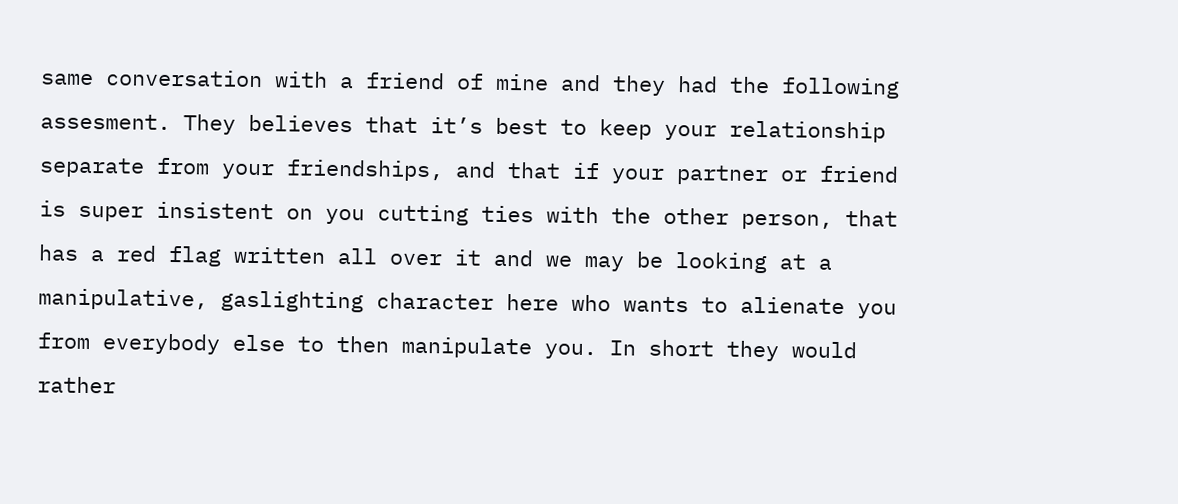same conversation with a friend of mine and they had the following assesment. They believes that it’s best to keep your relationship separate from your friendships, and that if your partner or friend is super insistent on you cutting ties with the other person, that has a red flag written all over it and we may be looking at a manipulative, gaslighting character here who wants to alienate you from everybody else to then manipulate you. In short they would rather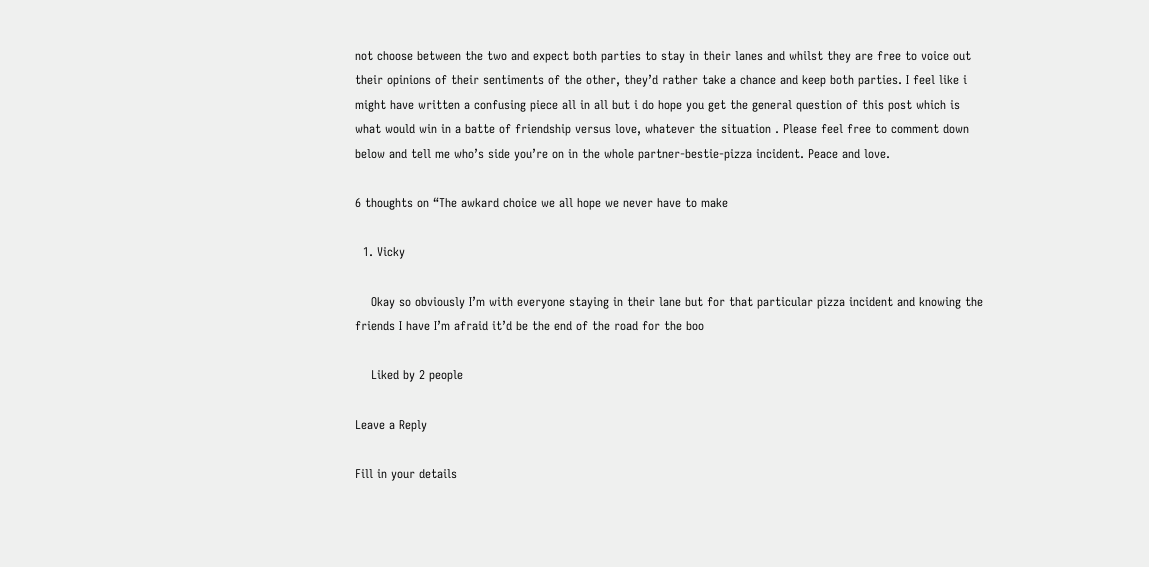not choose between the two and expect both parties to stay in their lanes and whilst they are free to voice out their opinions of their sentiments of the other, they’d rather take a chance and keep both parties. I feel like i might have written a confusing piece all in all but i do hope you get the general question of this post which is what would win in a batte of friendship versus love, whatever the situation . Please feel free to comment down below and tell me who’s side you’re on in the whole partner-bestie-pizza incident. Peace and love.

6 thoughts on “The awkard choice we all hope we never have to make

  1. Vicky

    Okay so obviously I’m with everyone staying in their lane but for that particular pizza incident and knowing the friends I have I’m afraid it’d be the end of the road for the boo

    Liked by 2 people

Leave a Reply

Fill in your details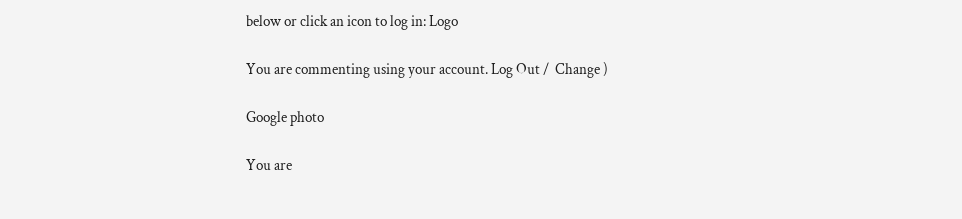below or click an icon to log in: Logo

You are commenting using your account. Log Out /  Change )

Google photo

You are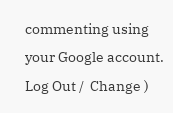commenting using your Google account. Log Out /  Change )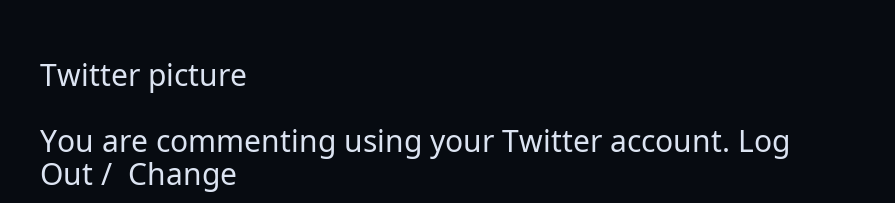Twitter picture

You are commenting using your Twitter account. Log Out /  Change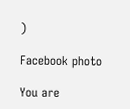)

Facebook photo

You are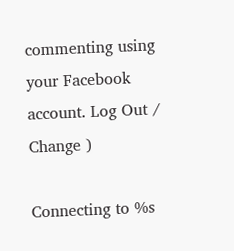commenting using your Facebook account. Log Out /  Change )

Connecting to %s